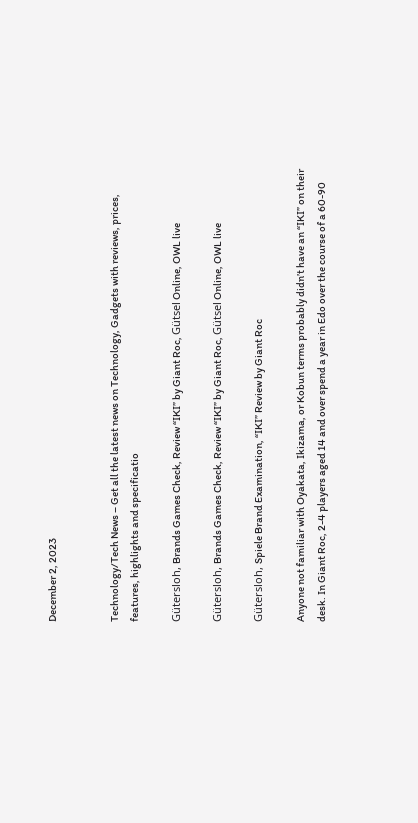December 2, 2023


Technology/Tech News – Get all the latest news on Technology, Gadgets with reviews, prices, features, highlights and specificatio

Gütersloh, Brands Games Check, Review “IKI” by Giant Roc, Gütsel Online, OWL live

Gütersloh, Brands Games Check, Review “IKI” by Giant Roc, Gütsel Online, OWL live

Gütersloh, Spiele Brand Examination, “IKI” Review by Giant Roc

Anyone not familiar with Oyakata, Ikizama, or Kobun terms probably didn’t have an “IKI” on their desk. In Giant Roc, 2-4 players aged 14 and over spend a year in Edo over the course of a 60-90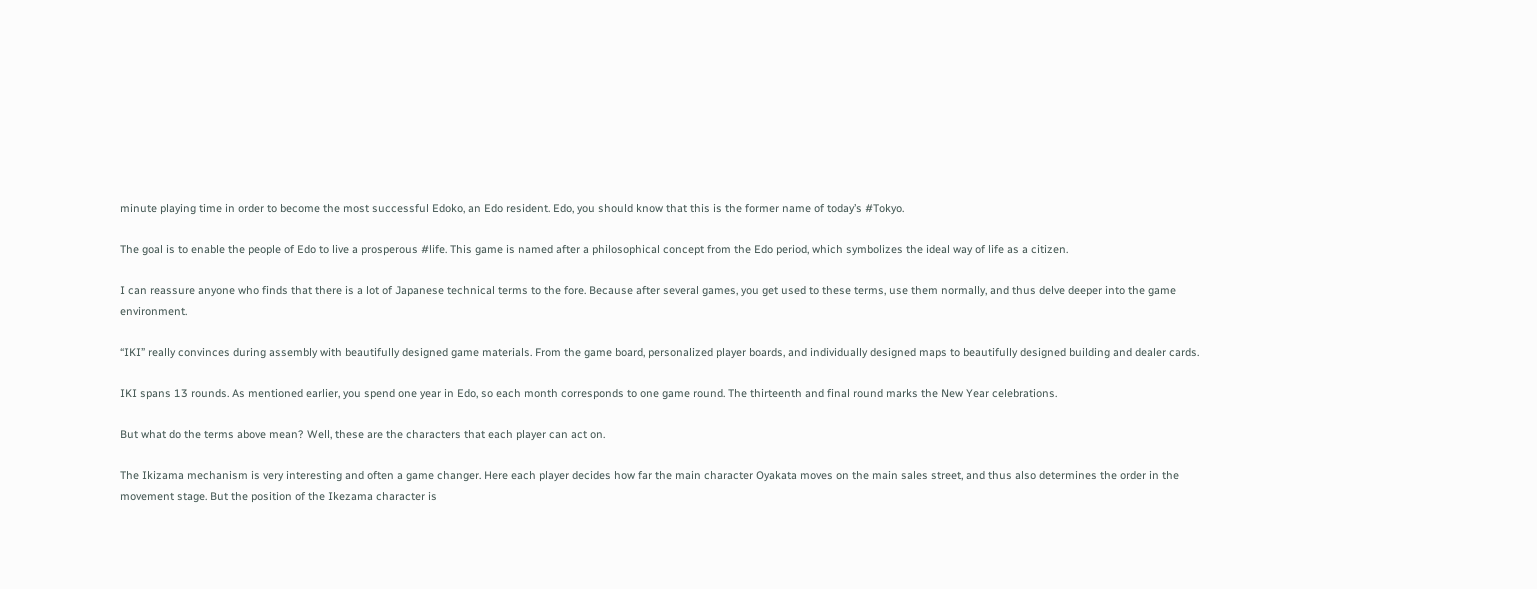minute playing time in order to become the most successful Edoko, an Edo resident. Edo, you should know that this is the former name of today’s #Tokyo.

The goal is to enable the people of Edo to live a prosperous #life. This game is named after a philosophical concept from the Edo period, which symbolizes the ideal way of life as a citizen.

I can reassure anyone who finds that there is a lot of Japanese technical terms to the fore. Because after several games, you get used to these terms, use them normally, and thus delve deeper into the game environment.

“IKI” really convinces during assembly with beautifully designed game materials. From the game board, personalized player boards, and individually designed maps to beautifully designed building and dealer cards.

IKI spans 13 rounds. As mentioned earlier, you spend one year in Edo, so each month corresponds to one game round. The thirteenth and final round marks the New Year celebrations.

But what do the terms above mean? Well, these are the characters that each player can act on.

The Ikizama mechanism is very interesting and often a game changer. Here each player decides how far the main character Oyakata moves on the main sales street, and thus also determines the order in the movement stage. But the position of the Ikezama character is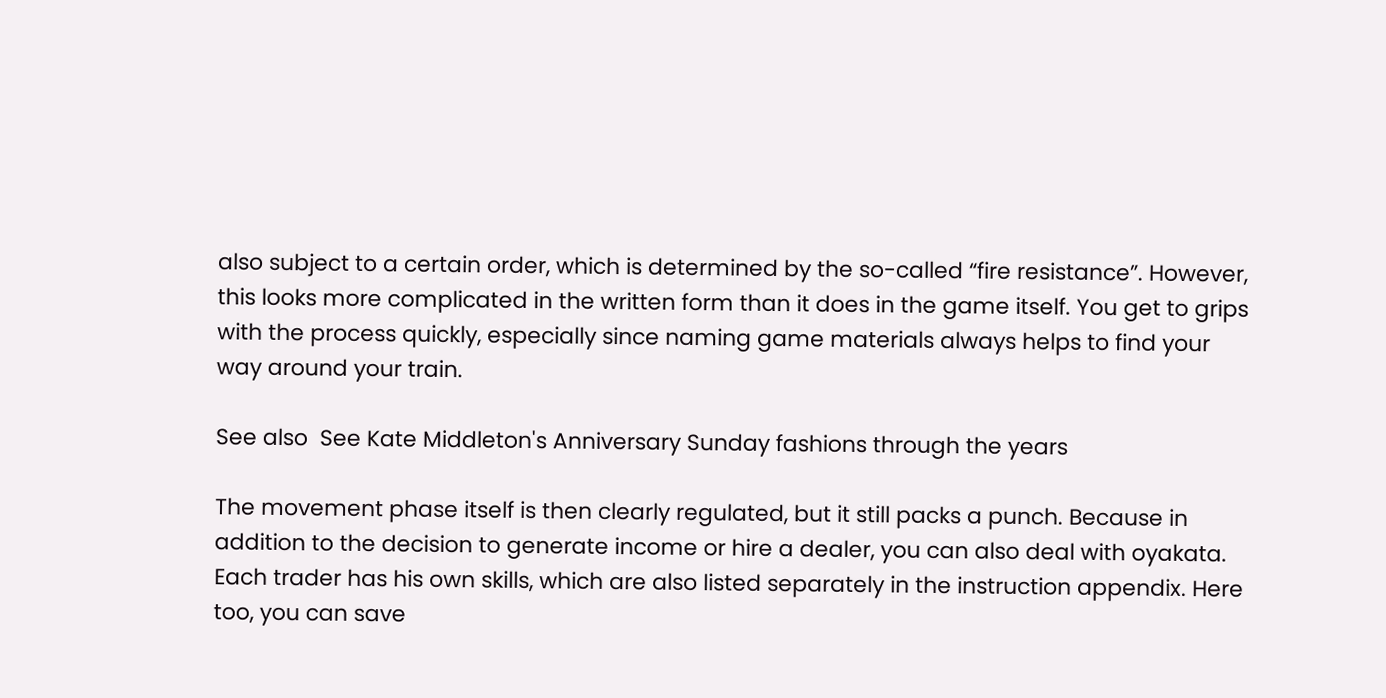also subject to a certain order, which is determined by the so-called “fire resistance”. However, this looks more complicated in the written form than it does in the game itself. You get to grips with the process quickly, especially since naming game materials always helps to find your way around your train.

See also  See Kate Middleton's Anniversary Sunday fashions through the years

The movement phase itself is then clearly regulated, but it still packs a punch. Because in addition to the decision to generate income or hire a dealer, you can also deal with oyakata. Each trader has his own skills, which are also listed separately in the instruction appendix. Here too, you can save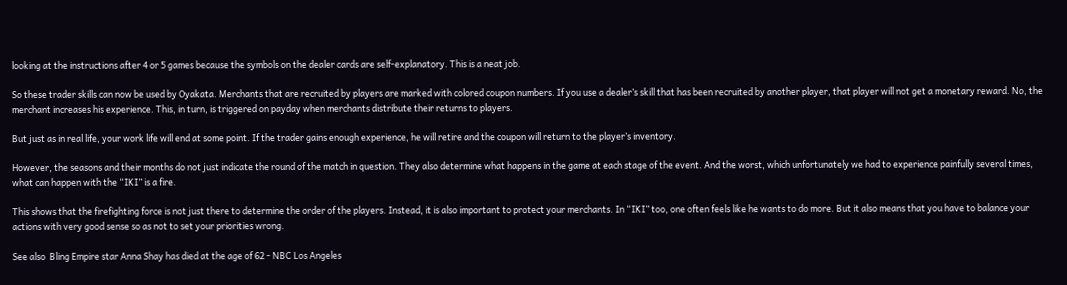looking at the instructions after 4 or 5 games because the symbols on the dealer cards are self-explanatory. This is a neat job.

So these trader skills can now be used by Oyakata. Merchants that are recruited by players are marked with colored coupon numbers. If you use a dealer’s skill that has been recruited by another player, that player will not get a monetary reward. No, the merchant increases his experience. This, in turn, is triggered on payday when merchants distribute their returns to players.

But just as in real life, your work life will end at some point. If the trader gains enough experience, he will retire and the coupon will return to the player’s inventory.

However, the seasons and their months do not just indicate the round of the match in question. They also determine what happens in the game at each stage of the event. And the worst, which unfortunately we had to experience painfully several times, what can happen with the “IKI” is a fire.

This shows that the firefighting force is not just there to determine the order of the players. Instead, it is also important to protect your merchants. In “IKI” too, one often feels like he wants to do more. But it also means that you have to balance your actions with very good sense so as not to set your priorities wrong.

See also  Bling Empire star Anna Shay has died at the age of 62 - NBC Los Angeles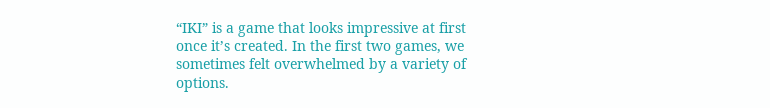“IKI” is a game that looks impressive at first once it’s created. In the first two games, we sometimes felt overwhelmed by a variety of options.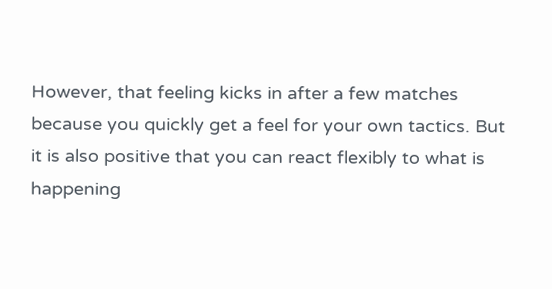However, that feeling kicks in after a few matches because you quickly get a feel for your own tactics. But it is also positive that you can react flexibly to what is happening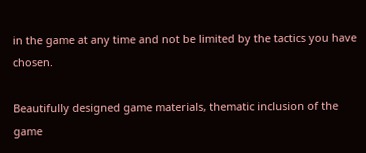in the game at any time and not be limited by the tactics you have chosen.

Beautifully designed game materials, thematic inclusion of the game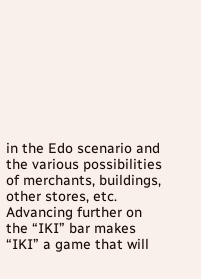in the Edo scenario and the various possibilities of merchants, buildings, other stores, etc. Advancing further on the “IKI” bar makes “IKI” a game that will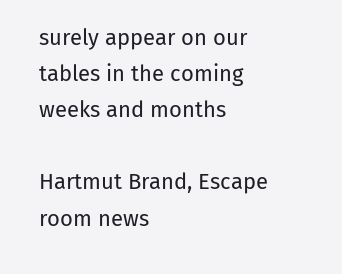surely appear on our tables in the coming weeks and months

Hartmut Brand, Escape room news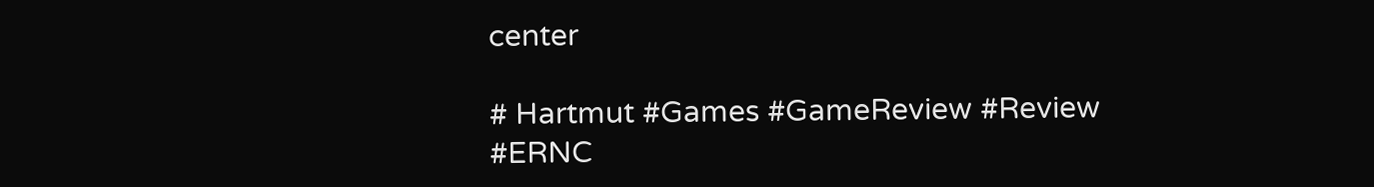center

# Hartmut #Games #GameReview #Review #ERNC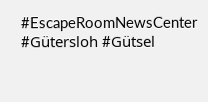#EscapeRoomNewsCenter #Gütersloh #Gütsel